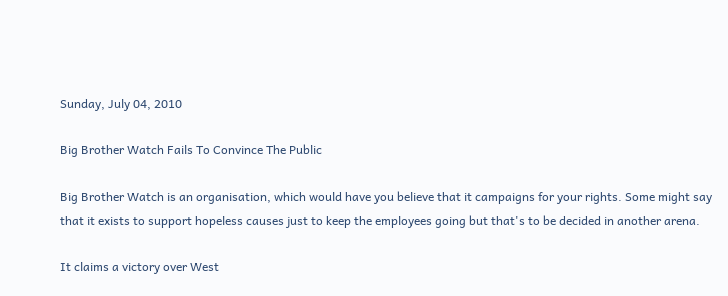Sunday, July 04, 2010

Big Brother Watch Fails To Convince The Public

Big Brother Watch is an organisation, which would have you believe that it campaigns for your rights. Some might say that it exists to support hopeless causes just to keep the employees going but that's to be decided in another arena.

It claims a victory over West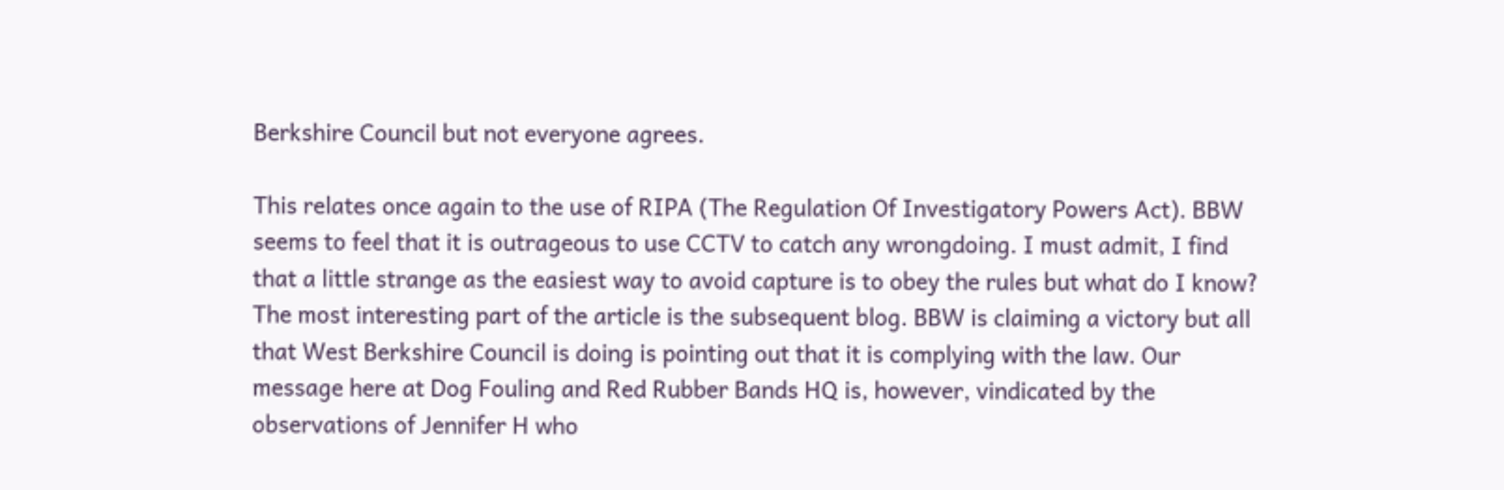Berkshire Council but not everyone agrees.

This relates once again to the use of RIPA (The Regulation Of Investigatory Powers Act). BBW seems to feel that it is outrageous to use CCTV to catch any wrongdoing. I must admit, I find that a little strange as the easiest way to avoid capture is to obey the rules but what do I know?
The most interesting part of the article is the subsequent blog. BBW is claiming a victory but all that West Berkshire Council is doing is pointing out that it is complying with the law. Our message here at Dog Fouling and Red Rubber Bands HQ is, however, vindicated by the observations of Jennifer H who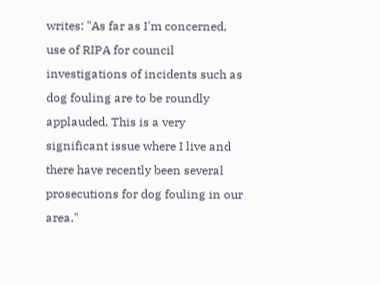writes: "As far as I'm concerned, use of RIPA for council investigations of incidents such as dog fouling are to be roundly applauded. This is a very significant issue where I live and there have recently been several prosecutions for dog fouling in our area."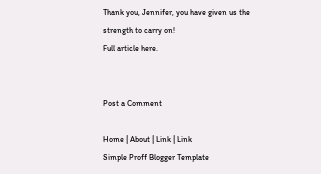Thank you, Jennifer, you have given us the strength to carry on!
Full article here.


Post a Comment

Home | About | Link | Link
Simple Proff Blogger Template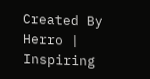Created By Herro | Inspiring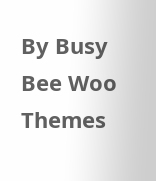By Busy Bee Woo Themes